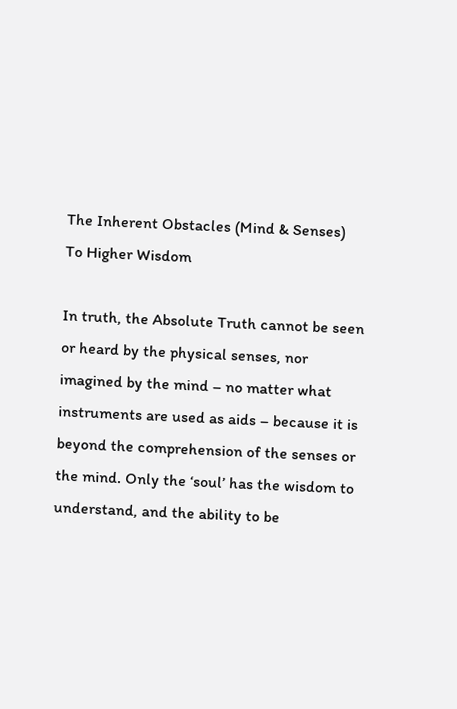The Inherent Obstacles (Mind & Senses)
To Higher Wisdom

In truth, the Absolute Truth cannot be seen or heard by the physical senses, nor imagined by the mind – no matter what instruments are used as aids – because it is beyond the comprehension of the senses or the mind. Only the ‘soul’ has the wisdom to understand, and the ability to be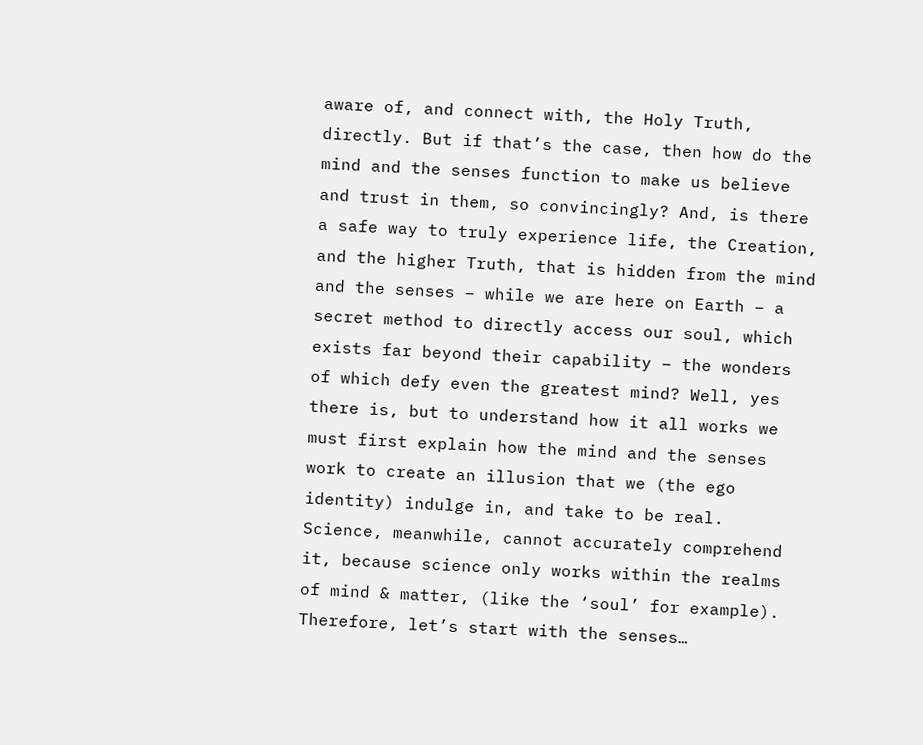aware of, and connect with, the Holy Truth, directly. But if that’s the case, then how do the mind and the senses function to make us believe and trust in them, so convincingly? And, is there a safe way to truly experience life, the Creation, and the higher Truth, that is hidden from the mind and the senses – while we are here on Earth – a secret method to directly access our soul, which exists far beyond their capability – the wonders of which defy even the greatest mind? Well, yes there is, but to understand how it all works we must first explain how the mind and the senses work to create an illusion that we (the ego identity) indulge in, and take to be real. Science, meanwhile, cannot accurately comprehend it, because science only works within the realms of mind & matter, (like the ‘soul’ for example). Therefore, let’s start with the senses…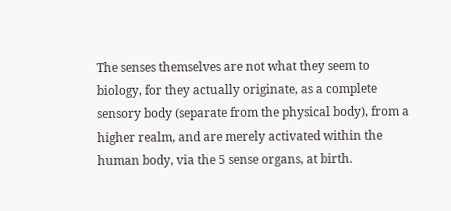The senses themselves are not what they seem to biology, for they actually originate, as a complete sensory body (separate from the physical body), from a higher realm, and are merely activated within the human body, via the 5 sense organs, at birth.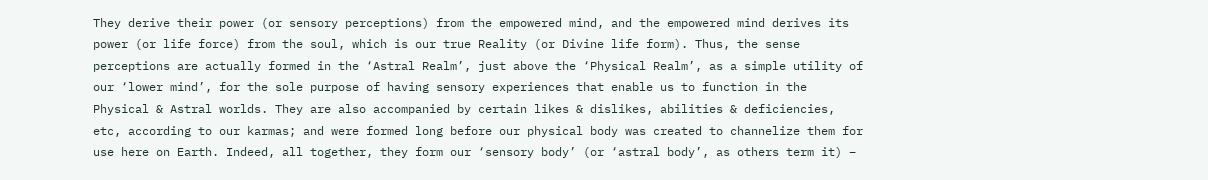They derive their power (or sensory perceptions) from the empowered mind, and the empowered mind derives its power (or life force) from the soul, which is our true Reality (or Divine life form). Thus, the sense perceptions are actually formed in the ‘Astral Realm’, just above the ‘Physical Realm’, as a simple utility of our ‘lower mind’, for the sole purpose of having sensory experiences that enable us to function in the Physical & Astral worlds. They are also accompanied by certain likes & dislikes, abilities & deficiencies, etc, according to our karmas; and were formed long before our physical body was created to channelize them for use here on Earth. Indeed, all together, they form our ‘sensory body’ (or ‘astral body’, as others term it) –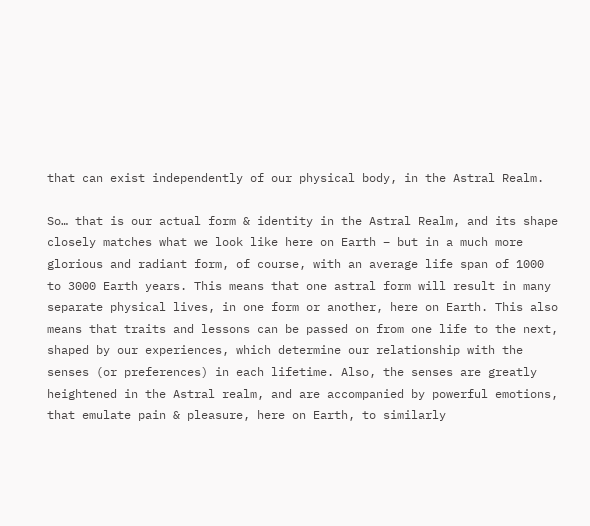that can exist independently of our physical body, in the Astral Realm.

So… that is our actual form & identity in the Astral Realm, and its shape closely matches what we look like here on Earth – but in a much more glorious and radiant form, of course, with an average life span of 1000 to 3000 Earth years. This means that one astral form will result in many separate physical lives, in one form or another, here on Earth. This also means that traits and lessons can be passed on from one life to the next, shaped by our experiences, which determine our relationship with the senses (or preferences) in each lifetime. Also, the senses are greatly heightened in the Astral realm, and are accompanied by powerful emotions, that emulate pain & pleasure, here on Earth, to similarly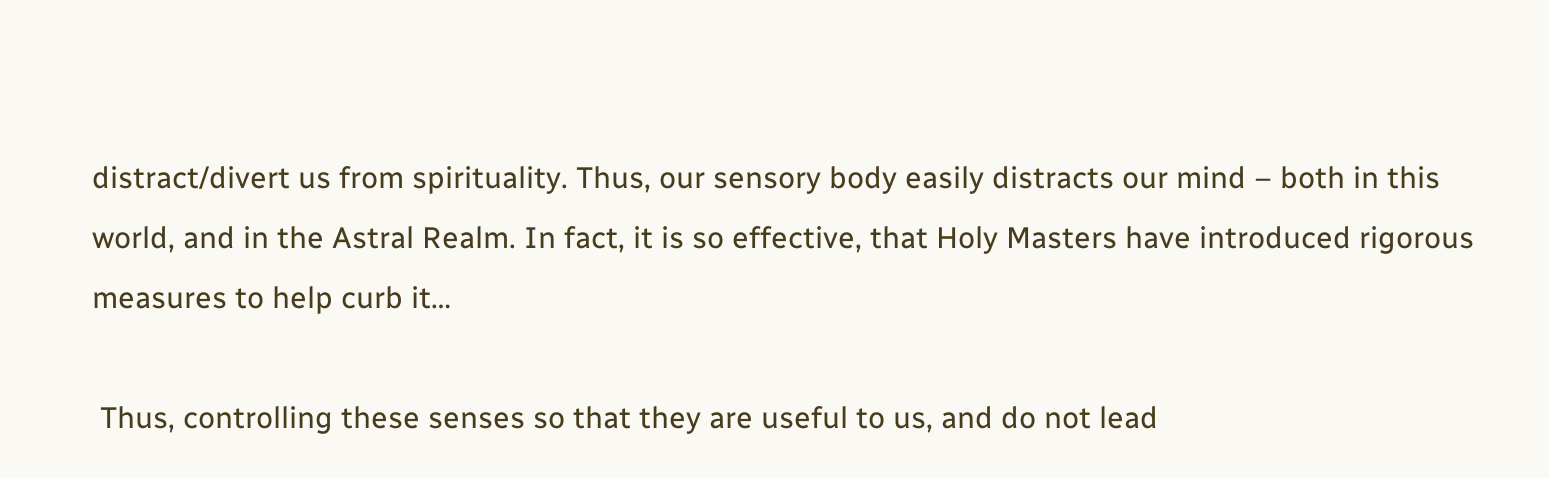distract/divert us from spirituality. Thus, our sensory body easily distracts our mind – both in this world, and in the Astral Realm. In fact, it is so effective, that Holy Masters have introduced rigorous measures to help curb it…

 Thus, controlling these senses so that they are useful to us, and do not lead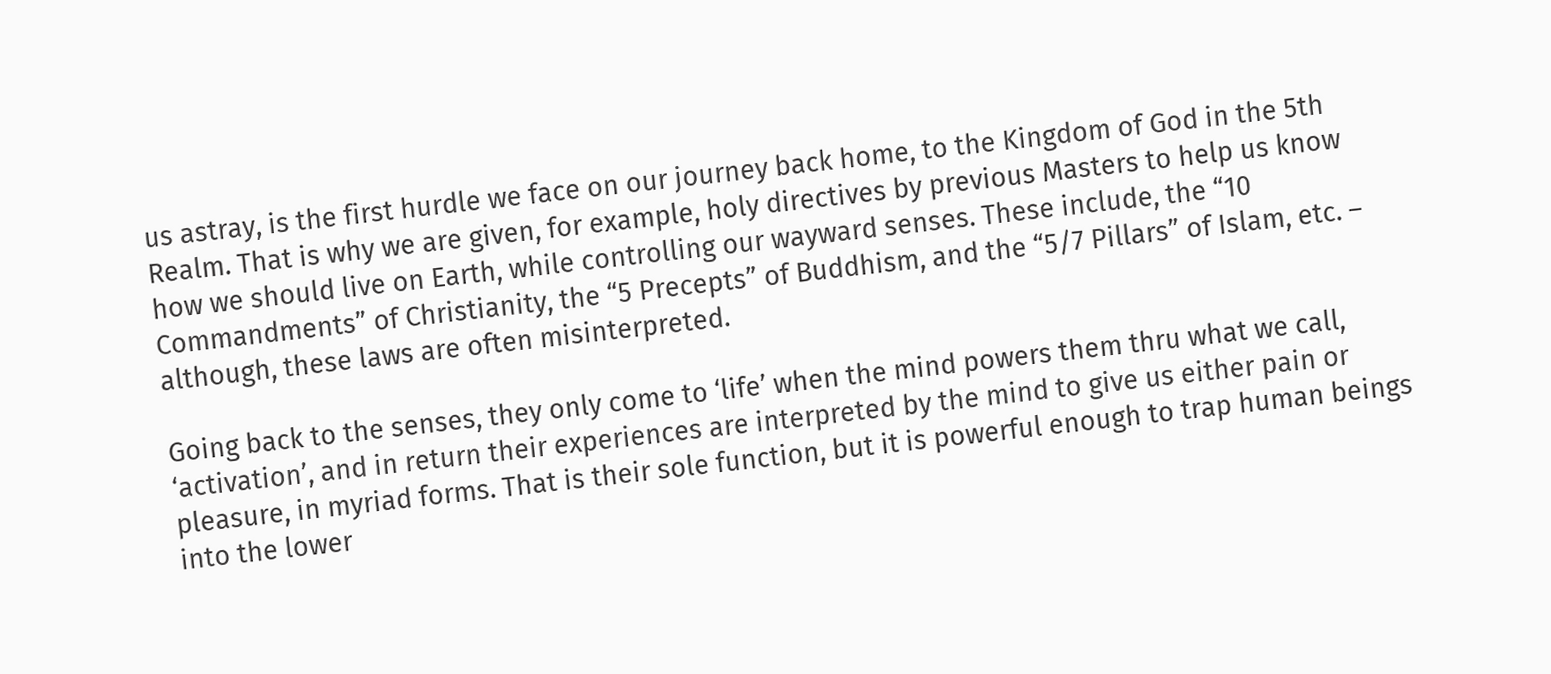us astray, is the first hurdle we face on our journey back home, to the Kingdom of God in the 5th Realm. That is why we are given, for example, holy directives by previous Masters to help us know how we should live on Earth, while controlling our wayward senses. These include, the “10 Commandments” of Christianity, the “5 Precepts” of Buddhism, and the “5/7 Pillars” of Islam, etc. – although, these laws are often misinterpreted.

Going back to the senses, they only come to ‘life’ when the mind powers them thru what we call, ‘activation’, and in return their experiences are interpreted by the mind to give us either pain or pleasure, in myriad forms. That is their sole function, but it is powerful enough to trap human beings into the lower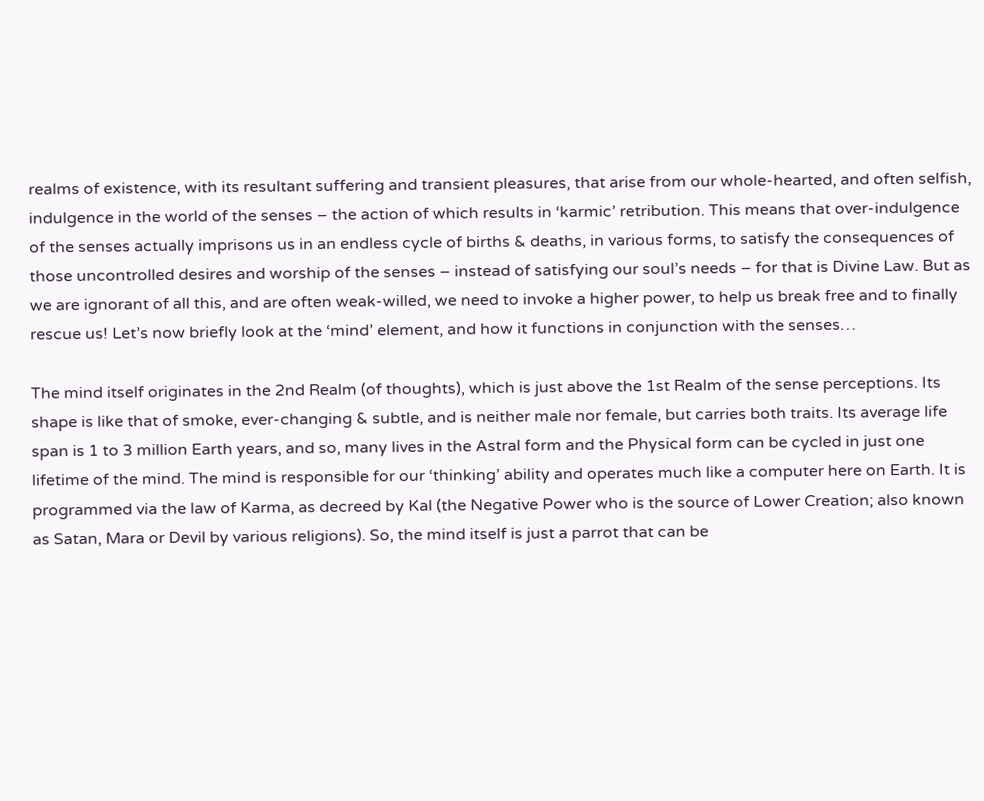realms of existence, with its resultant suffering and transient pleasures, that arise from our whole-hearted, and often selfish, indulgence in the world of the senses – the action of which results in ‘karmic’ retribution. This means that over-indulgence of the senses actually imprisons us in an endless cycle of births & deaths, in various forms, to satisfy the consequences of those uncontrolled desires and worship of the senses – instead of satisfying our soul’s needs – for that is Divine Law. But as we are ignorant of all this, and are often weak-willed, we need to invoke a higher power, to help us break free and to finally rescue us! Let’s now briefly look at the ‘mind’ element, and how it functions in conjunction with the senses…

The mind itself originates in the 2nd Realm (of thoughts), which is just above the 1st Realm of the sense perceptions. Its shape is like that of smoke, ever-changing & subtle, and is neither male nor female, but carries both traits. Its average life span is 1 to 3 million Earth years, and so, many lives in the Astral form and the Physical form can be cycled in just one lifetime of the mind. The mind is responsible for our ‘thinking’ ability and operates much like a computer here on Earth. It is programmed via the law of Karma, as decreed by Kal (the Negative Power who is the source of Lower Creation; also known as Satan, Mara or Devil by various religions). So, the mind itself is just a parrot that can be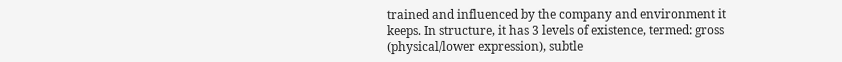trained and influenced by the company and environment it keeps. In structure, it has 3 levels of existence, termed: gross (physical/lower expression), subtle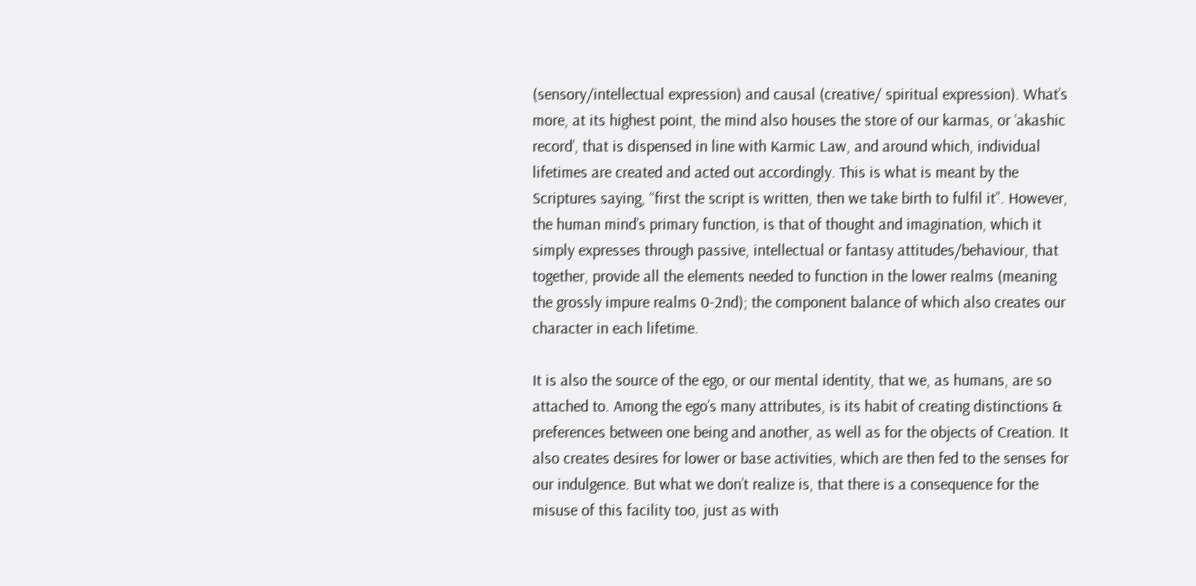(sensory/intellectual expression) and causal (creative/ spiritual expression). What’s more, at its highest point, the mind also houses the store of our karmas, or ‘akashic record’, that is dispensed in line with Karmic Law, and around which, individual lifetimes are created and acted out accordingly. This is what is meant by the Scriptures saying, “first the script is written, then we take birth to fulfil it”. However, the human mind’s primary function, is that of thought and imagination, which it simply expresses through passive, intellectual or fantasy attitudes/behaviour, that together, provide all the elements needed to function in the lower realms (meaning the grossly impure realms 0-2nd); the component balance of which also creates our character in each lifetime.

It is also the source of the ego, or our mental identity, that we, as humans, are so attached to. Among the ego’s many attributes, is its habit of creating distinctions & preferences between one being and another, as well as for the objects of Creation. It also creates desires for lower or base activities, which are then fed to the senses for our indulgence. But what we don’t realize is, that there is a consequence for the misuse of this facility too, just as with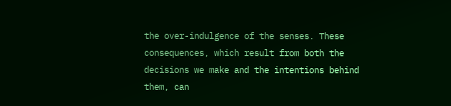the over-indulgence of the senses. These consequences, which result from both the decisions we make and the intentions behind them, can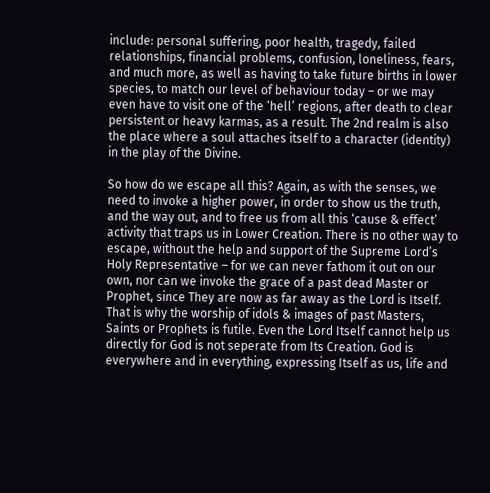include: personal suffering, poor health, tragedy, failed relationships, financial problems, confusion, loneliness, fears, and much more, as well as having to take future births in lower species, to match our level of behaviour today – or we may even have to visit one of the ‘hell’ regions, after death to clear persistent or heavy karmas, as a result. The 2nd realm is also the place where a soul attaches itself to a character (identity) in the play of the Divine.

So how do we escape all this? Again, as with the senses, we need to invoke a higher power, in order to show us the truth, and the way out, and to free us from all this ‘cause & effect’ activity that traps us in Lower Creation. There is no other way to escape, without the help and support of the Supreme Lord’s Holy Representative – for we can never fathom it out on our own, nor can we invoke the grace of a past dead Master or Prophet, since They are now as far away as the Lord is Itself. That is why the worship of idols & images of past Masters, Saints or Prophets is futile. Even the Lord Itself cannot help us directly for God is not seperate from Its Creation. God is everywhere and in everything, expressing Itself as us, life and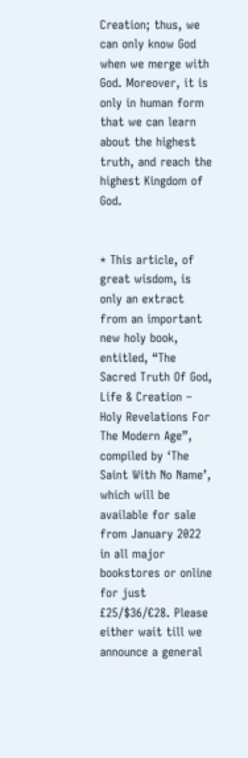Creation; thus, we can only know God when we merge with God. Moreover, it is only in human form that we can learn about the highest truth, and reach the highest Kingdom of God.


* This article, of great wisdom, is only an extract from an important new holy book, entitled, “The Sacred Truth Of God, Life & Creation – Holy Revelations For The Modern Age”, compiled by ‘The Saint With No Name’, which will be available for sale from January 2022 in all major bookstores or online for just £25/$36/€28. Please either wait till we announce a general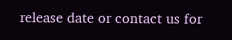release date or contact us for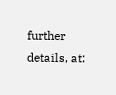further details, at: